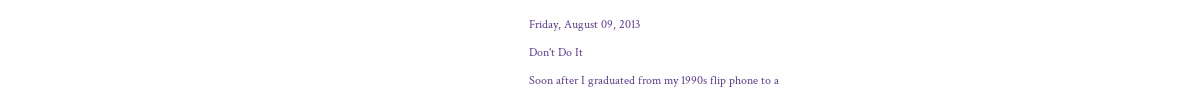Friday, August 09, 2013

Don't Do It

Soon after I graduated from my 1990s flip phone to a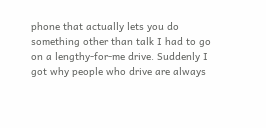phone that actually lets you do something other than talk I had to go on a lengthy-for-me drive. Suddenly I got why people who drive are always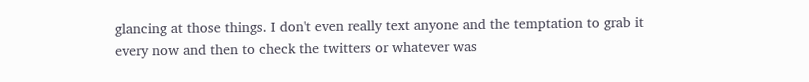glancing at those things. I don't even really text anyone and the temptation to grab it every now and then to check the twitters or whatever was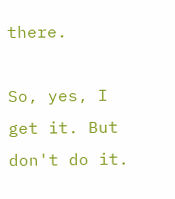there.

So, yes, I get it. But don't do it.